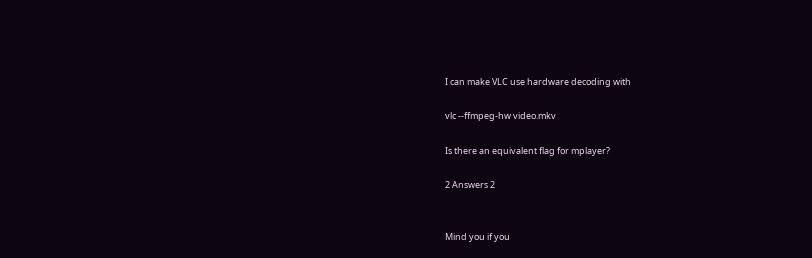I can make VLC use hardware decoding with

vlc --ffmpeg-hw video.mkv

Is there an equivalent flag for mplayer?

2 Answers 2


Mind you if you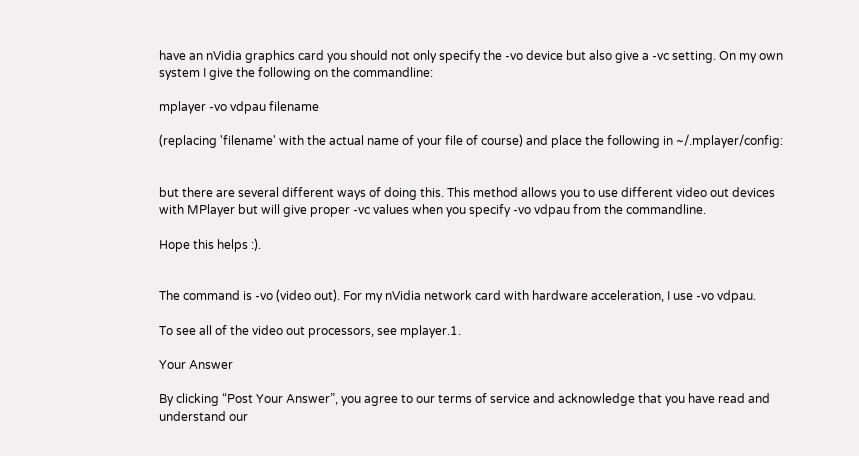have an nVidia graphics card you should not only specify the -vo device but also give a -vc setting. On my own system I give the following on the commandline:

mplayer -vo vdpau filename

(replacing 'filename' with the actual name of your file of course) and place the following in ~/.mplayer/config:


but there are several different ways of doing this. This method allows you to use different video out devices with MPlayer but will give proper -vc values when you specify -vo vdpau from the commandline.

Hope this helps :).


The command is -vo (video out). For my nVidia network card with hardware acceleration, I use -vo vdpau.

To see all of the video out processors, see mplayer.1.

Your Answer

By clicking “Post Your Answer”, you agree to our terms of service and acknowledge that you have read and understand our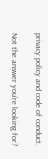privacy policy and code of conduct.

Not the answer you're looking for?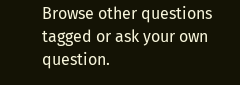Browse other questions tagged or ask your own question.